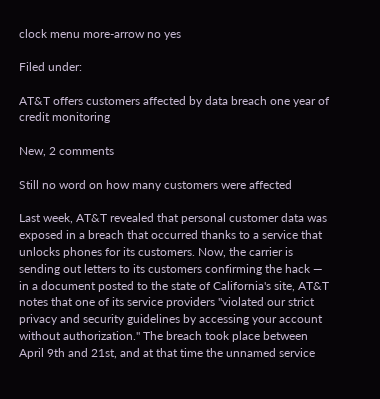clock menu more-arrow no yes

Filed under:

AT&T offers customers affected by data breach one year of credit monitoring

New, 2 comments

Still no word on how many customers were affected

Last week, AT&T revealed that personal customer data was exposed in a breach that occurred thanks to a service that unlocks phones for its customers. Now, the carrier is sending out letters to its customers confirming the hack — in a document posted to the state of California's site, AT&T notes that one of its service providers "violated our strict privacy and security guidelines by accessing your account without authorization." The breach took place between April 9th and 21st, and at that time the unnamed service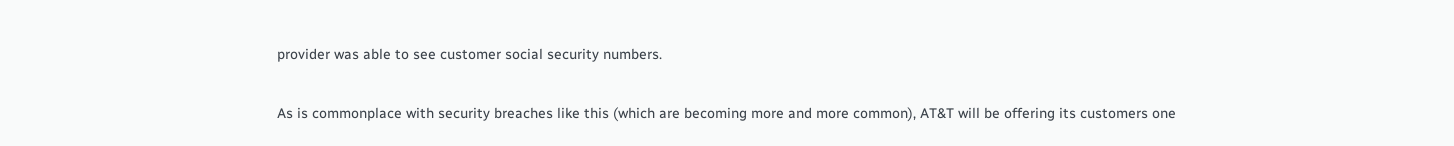provider was able to see customer social security numbers.

As is commonplace with security breaches like this (which are becoming more and more common), AT&T will be offering its customers one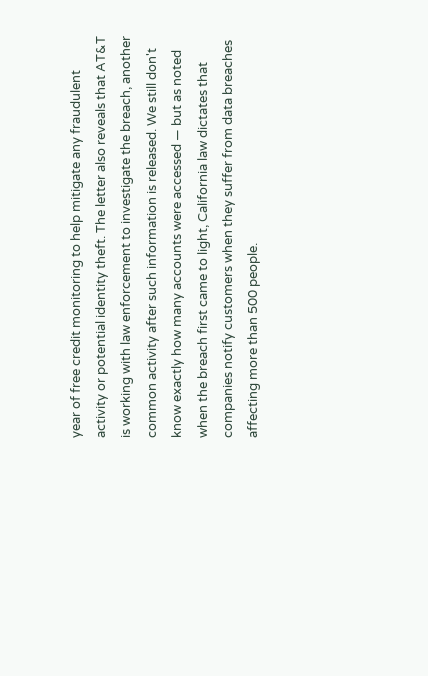year of free credit monitoring to help mitigate any fraudulent activity or potential identity theft. The letter also reveals that AT&T is working with law enforcement to investigate the breach, another common activity after such information is released. We still don't know exactly how many accounts were accessed — but as noted when the breach first came to light, California law dictates that companies notify customers when they suffer from data breaches affecting more than 500 people.